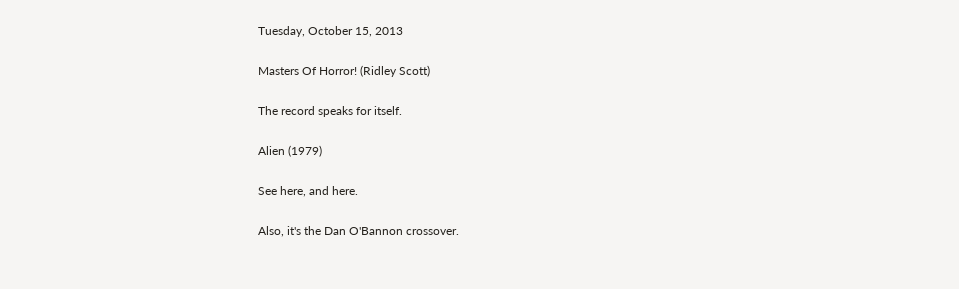Tuesday, October 15, 2013

Masters Of Horror! (Ridley Scott)

The record speaks for itself.

Alien (1979)

See here, and here.

Also, it's the Dan O'Bannon crossover.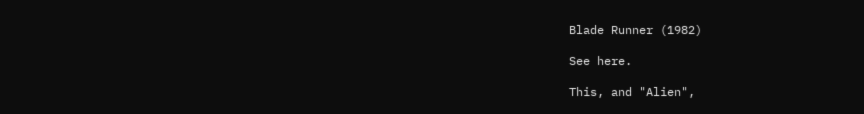Blade Runner (1982)

See here.

This, and "Alien",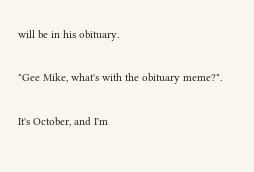will be in his obituary.

"Gee Mike, what's with the obituary meme?".

It's October, and I'm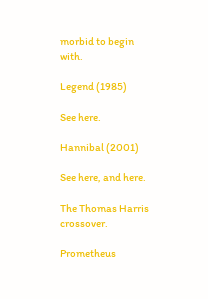morbid to begin with.

Legend (1985)

See here.

Hannibal (2001)

See here, and here.

The Thomas Harris crossover.

Prometheus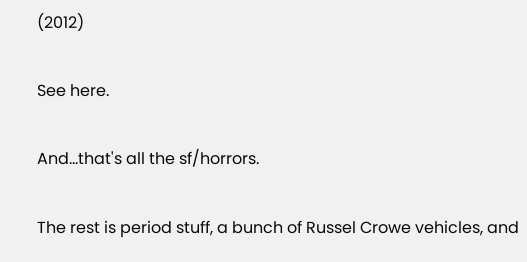(2012)

See here.

And...that's all the sf/horrors.

The rest is period stuff, a bunch of Russel Crowe vehicles, and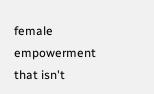female empowerment that isn't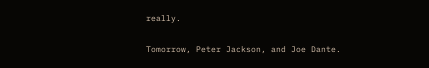really.

Tomorrow, Peter Jackson, and Joe Dante.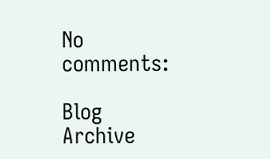No comments:

Blog Archive